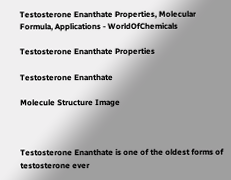Testosterone Enanthate Properties, Molecular Formula, Applications - WorldOfChemicals

Testosterone Enanthate Properties

Testosterone Enanthate

Molecule Structure Image



Testosterone Enanthate is one of the oldest forms of testosterone ever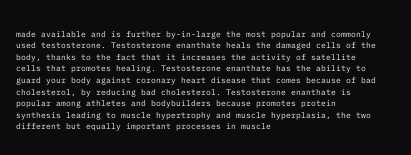made available and is further by-in-large the most popular and commonly used testosterone. Testosterone enanthate heals the damaged cells of the body, thanks to the fact that it increases the activity of satellite cells that promotes healing. Testosterone enanthate has the ability to guard your body against coronary heart disease that comes because of bad cholesterol, by reducing bad cholesterol. Testosterone enanthate is popular among athletes and bodybuilders because promotes protein synthesis leading to muscle hypertrophy and muscle hyperplasia, the two different but equally important processes in muscle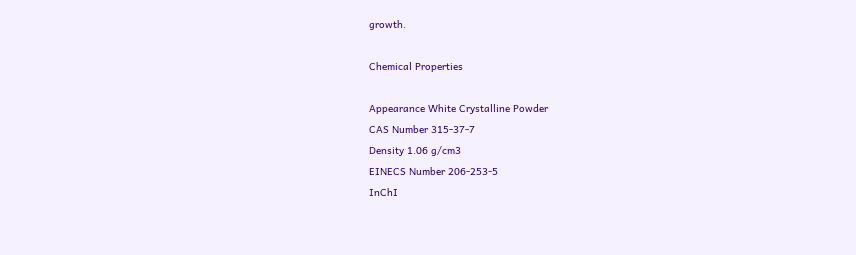growth.

Chemical Properties

Appearance White Crystalline Powder
CAS Number 315-37-7
Density 1.06 g/cm3
EINECS Number 206-253-5
InChI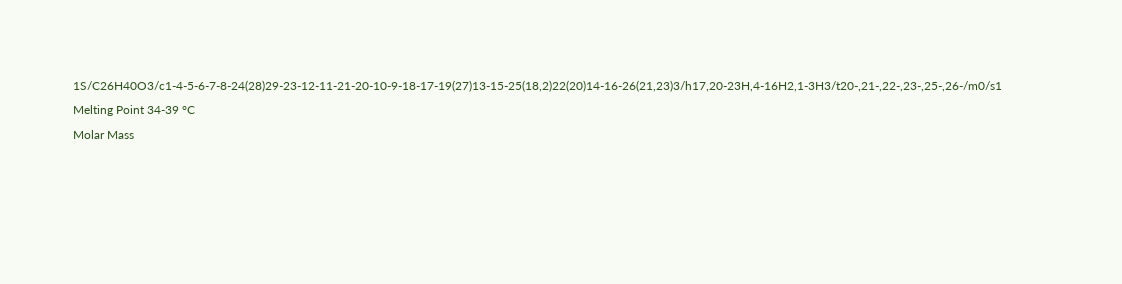1S/C26H40O3/c1-4-5-6-7-8-24(28)29-23-12-11-21-20-10-9-18-17-19(27)13-15-25(18,2)22(20)14-16-26(21,23)3/h17,20-23H,4-16H2,1-3H3/t20-,21-,22-,23-,25-,26-/m0/s1
Melting Point 34-39 °C
Molar Mass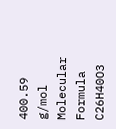400.59 g/mol
Molecular Formula C26H40O3